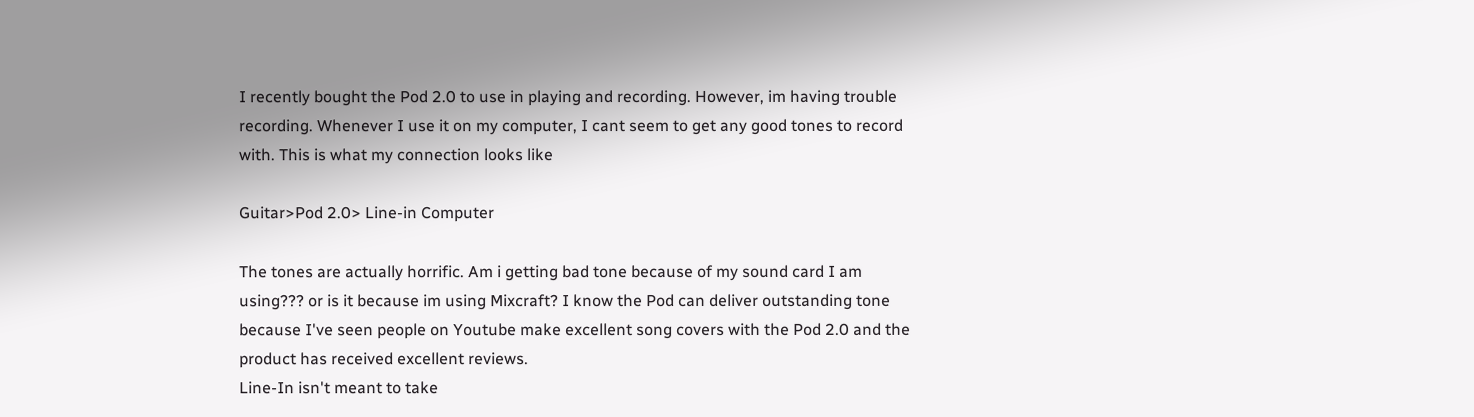I recently bought the Pod 2.0 to use in playing and recording. However, im having trouble recording. Whenever I use it on my computer, I cant seem to get any good tones to record with. This is what my connection looks like

Guitar>Pod 2.0> Line-in Computer

The tones are actually horrific. Am i getting bad tone because of my sound card I am using??? or is it because im using Mixcraft? I know the Pod can deliver outstanding tone because I've seen people on Youtube make excellent song covers with the Pod 2.0 and the product has received excellent reviews.
Line-In isn't meant to take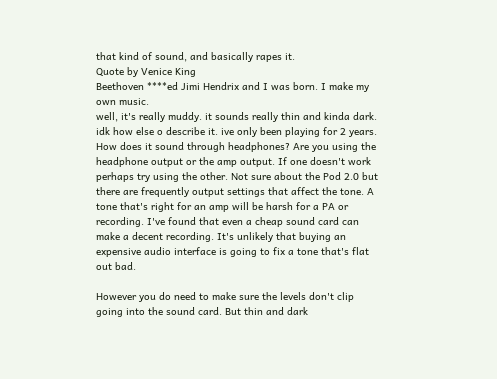that kind of sound, and basically rapes it.
Quote by Venice King
Beethoven ****ed Jimi Hendrix and I was born. I make my own music.
well, it's really muddy. it sounds really thin and kinda dark. idk how else o describe it. ive only been playing for 2 years.
How does it sound through headphones? Are you using the headphone output or the amp output. If one doesn't work perhaps try using the other. Not sure about the Pod 2.0 but there are frequently output settings that affect the tone. A tone that's right for an amp will be harsh for a PA or recording. I've found that even a cheap sound card can make a decent recording. It's unlikely that buying an expensive audio interface is going to fix a tone that's flat out bad.

However you do need to make sure the levels don't clip going into the sound card. But thin and dark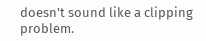doesn't sound like a clipping problem.